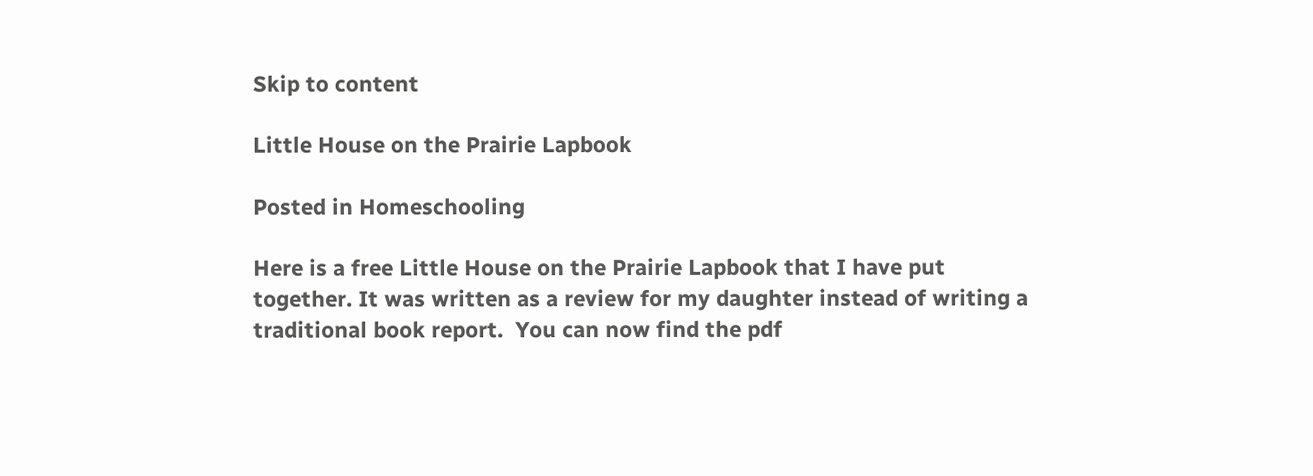Skip to content

Little House on the Prairie Lapbook

Posted in Homeschooling

Here is a free Little House on the Prairie Lapbook that I have put together. It was written as a review for my daughter instead of writing a traditional book report.  You can now find the pdf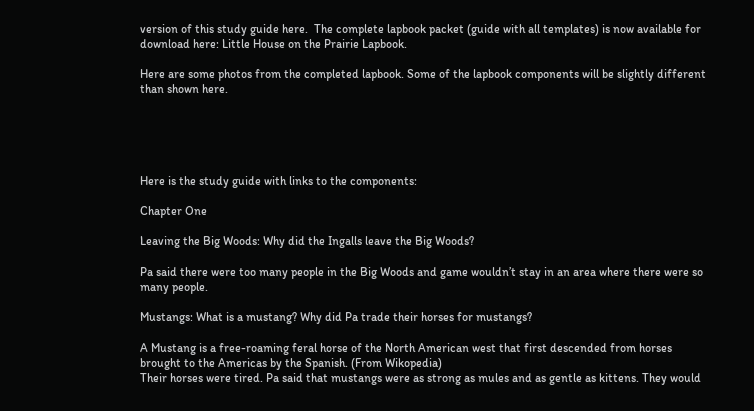version of this study guide here.  The complete lapbook packet (guide with all templates) is now available for download here: Little House on the Prairie Lapbook.

Here are some photos from the completed lapbook. Some of the lapbook components will be slightly different than shown here.





Here is the study guide with links to the components:

Chapter One

Leaving the Big Woods: Why did the Ingalls leave the Big Woods?

Pa said there were too many people in the Big Woods and game wouldn’t stay in an area where there were so many people.

Mustangs: What is a mustang? Why did Pa trade their horses for mustangs?

A Mustang is a free-roaming feral horse of the North American west that first descended from horses brought to the Americas by the Spanish. (From Wikopedia)
Their horses were tired. Pa said that mustangs were as strong as mules and as gentle as kittens. They would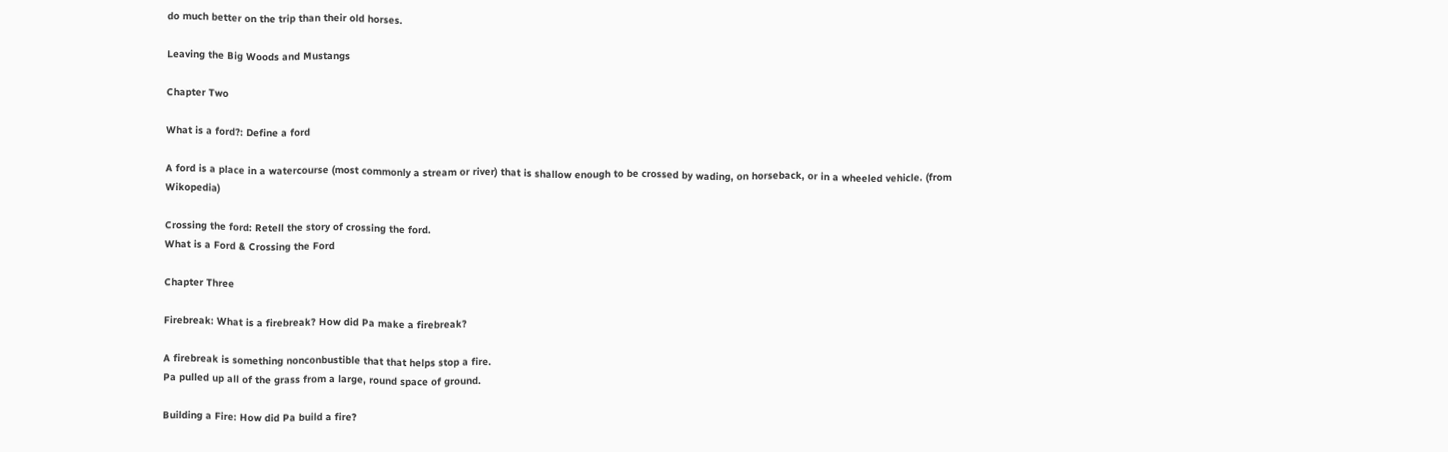do much better on the trip than their old horses.

Leaving the Big Woods and Mustangs

Chapter Two

What is a ford?: Define a ford

A ford is a place in a watercourse (most commonly a stream or river) that is shallow enough to be crossed by wading, on horseback, or in a wheeled vehicle. (from Wikopedia)

Crossing the ford: Retell the story of crossing the ford.
What is a Ford & Crossing the Ford

Chapter Three

Firebreak: What is a firebreak? How did Pa make a firebreak?

A firebreak is something nonconbustible that that helps stop a fire.
Pa pulled up all of the grass from a large, round space of ground.

Building a Fire: How did Pa build a fire?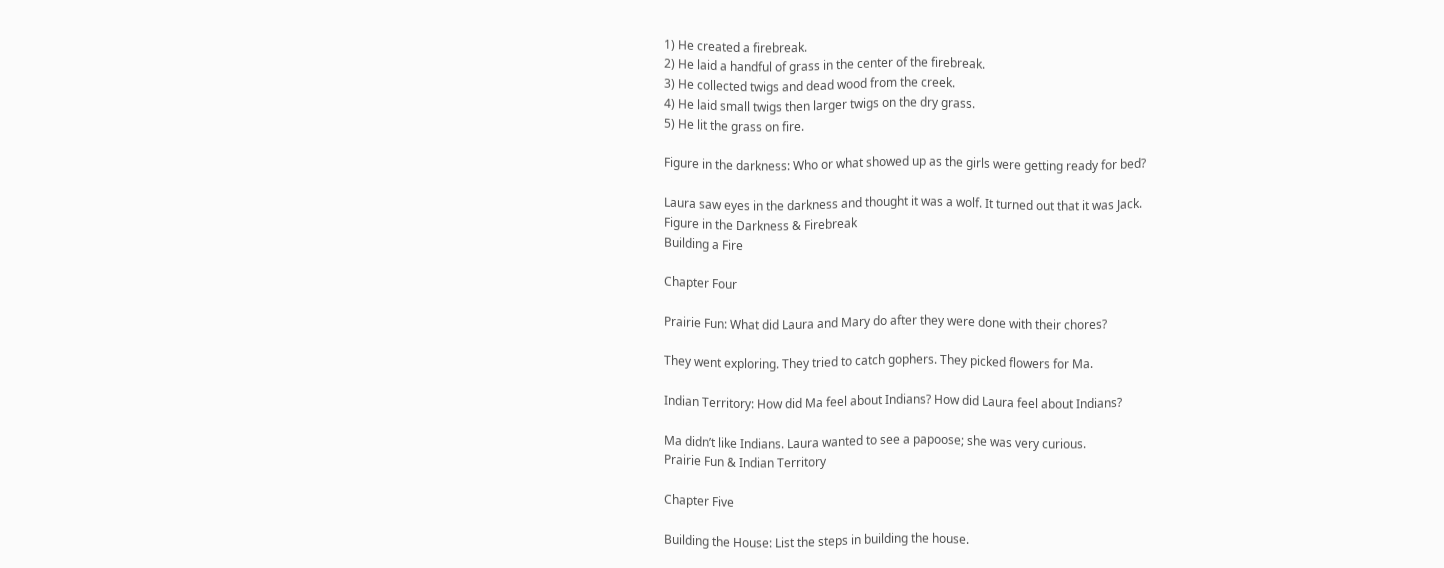1) He created a firebreak.
2) He laid a handful of grass in the center of the firebreak.
3) He collected twigs and dead wood from the creek.
4) He laid small twigs then larger twigs on the dry grass.
5) He lit the grass on fire.

Figure in the darkness: Who or what showed up as the girls were getting ready for bed?

Laura saw eyes in the darkness and thought it was a wolf. It turned out that it was Jack.
Figure in the Darkness & Firebreak
Building a Fire

Chapter Four

Prairie Fun: What did Laura and Mary do after they were done with their chores?

They went exploring. They tried to catch gophers. They picked flowers for Ma.

Indian Territory: How did Ma feel about Indians? How did Laura feel about Indians?

Ma didn’t like Indians. Laura wanted to see a papoose; she was very curious.
Prairie Fun & Indian Territory

Chapter Five

Building the House: List the steps in building the house.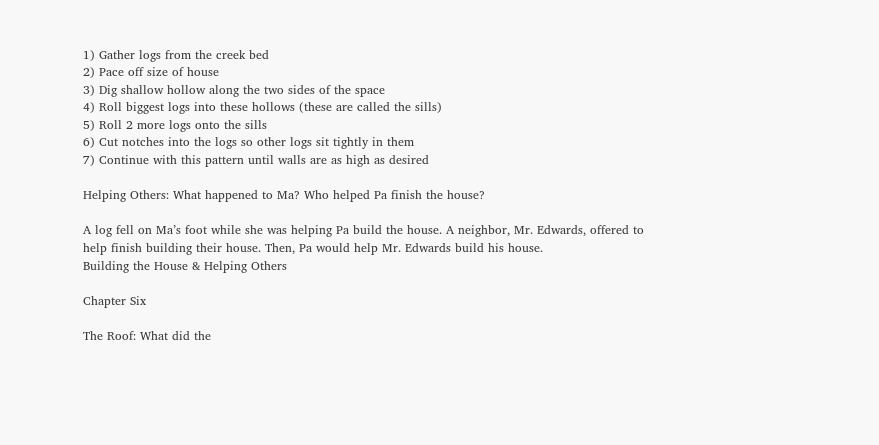1) Gather logs from the creek bed
2) Pace off size of house
3) Dig shallow hollow along the two sides of the space
4) Roll biggest logs into these hollows (these are called the sills)
5) Roll 2 more logs onto the sills
6) Cut notches into the logs so other logs sit tightly in them
7) Continue with this pattern until walls are as high as desired

Helping Others: What happened to Ma? Who helped Pa finish the house?

A log fell on Ma’s foot while she was helping Pa build the house. A neighbor, Mr. Edwards, offered to help finish building their house. Then, Pa would help Mr. Edwards build his house.
Building the House & Helping Others

Chapter Six

The Roof: What did the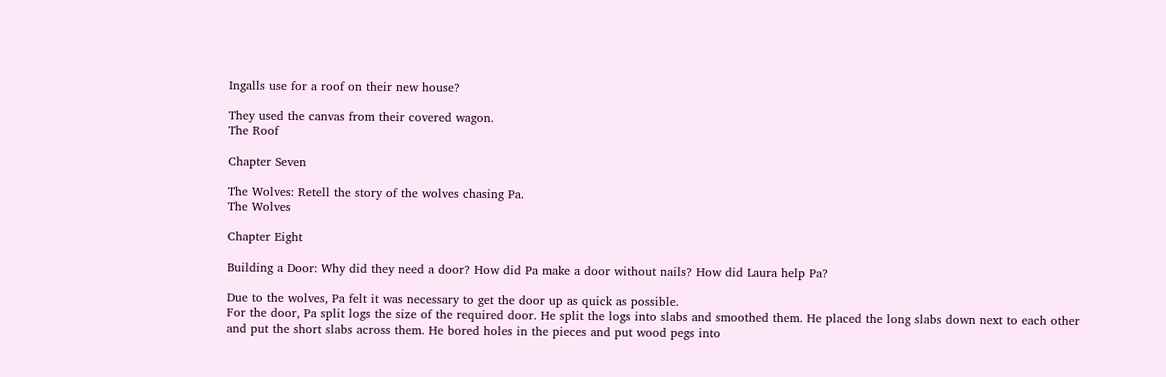Ingalls use for a roof on their new house?

They used the canvas from their covered wagon.
The Roof

Chapter Seven

The Wolves: Retell the story of the wolves chasing Pa.
The Wolves

Chapter Eight

Building a Door: Why did they need a door? How did Pa make a door without nails? How did Laura help Pa?

Due to the wolves, Pa felt it was necessary to get the door up as quick as possible.
For the door, Pa split logs the size of the required door. He split the logs into slabs and smoothed them. He placed the long slabs down next to each other and put the short slabs across them. He bored holes in the pieces and put wood pegs into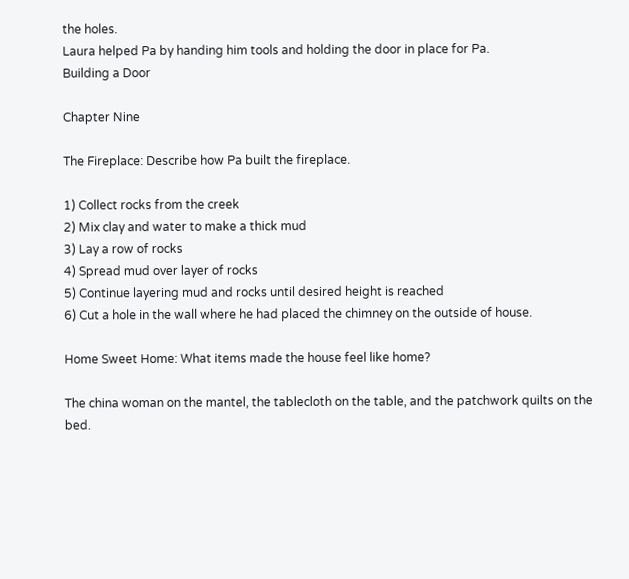the holes.
Laura helped Pa by handing him tools and holding the door in place for Pa.
Building a Door

Chapter Nine

The Fireplace: Describe how Pa built the fireplace.

1) Collect rocks from the creek
2) Mix clay and water to make a thick mud
3) Lay a row of rocks
4) Spread mud over layer of rocks
5) Continue layering mud and rocks until desired height is reached
6) Cut a hole in the wall where he had placed the chimney on the outside of house.

Home Sweet Home: What items made the house feel like home?

The china woman on the mantel, the tablecloth on the table, and the patchwork quilts on the bed.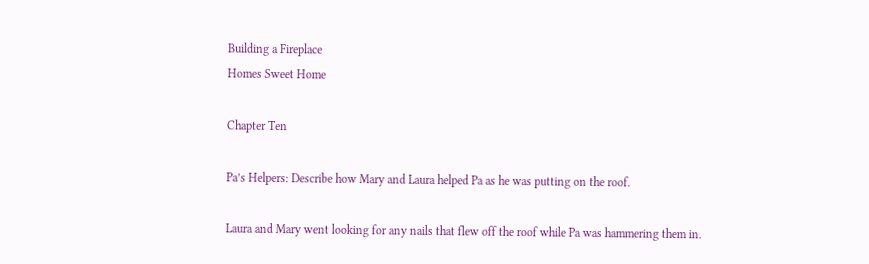Building a Fireplace
Homes Sweet Home

Chapter Ten

Pa’s Helpers: Describe how Mary and Laura helped Pa as he was putting on the roof.

Laura and Mary went looking for any nails that flew off the roof while Pa was hammering them in.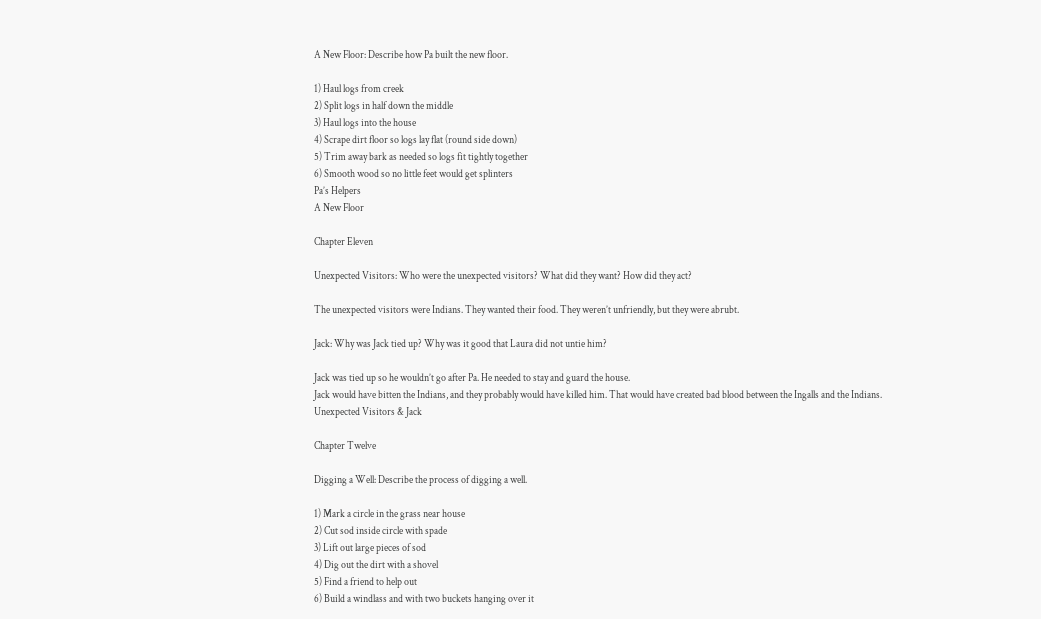A New Floor: Describe how Pa built the new floor.

1) Haul logs from creek
2) Split logs in half down the middle
3) Haul logs into the house
4) Scrape dirt floor so logs lay flat (round side down)
5) Trim away bark as needed so logs fit tightly together
6) Smooth wood so no little feet would get splinters
Pa’s Helpers
A New Floor

Chapter Eleven

Unexpected Visitors: Who were the unexpected visitors? What did they want? How did they act?

The unexpected visitors were Indians. They wanted their food. They weren’t unfriendly, but they were abrubt.

Jack: Why was Jack tied up? Why was it good that Laura did not untie him?

Jack was tied up so he wouldn’t go after Pa. He needed to stay and guard the house.
Jack would have bitten the Indians, and they probably would have killed him. That would have created bad blood between the Ingalls and the Indians.
Unexpected Visitors & Jack

Chapter Twelve

Digging a Well: Describe the process of digging a well.

1) Mark a circle in the grass near house
2) Cut sod inside circle with spade
3) Lift out large pieces of sod
4) Dig out the dirt with a shovel
5) Find a friend to help out
6) Build a windlass and with two buckets hanging over it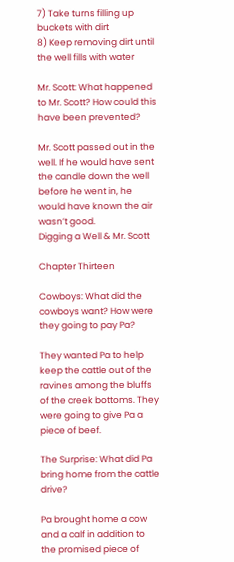7) Take turns filling up buckets with dirt
8) Keep removing dirt until the well fills with water

Mr. Scott: What happened to Mr. Scott? How could this have been prevented?

Mr. Scott passed out in the well. If he would have sent the candle down the well before he went in, he would have known the air wasn’t good.
Digging a Well & Mr. Scott

Chapter Thirteen

Cowboys: What did the cowboys want? How were they going to pay Pa?

They wanted Pa to help keep the cattle out of the ravines among the bluffs of the creek bottoms. They were going to give Pa a piece of beef.

The Surprise: What did Pa bring home from the cattle drive?

Pa brought home a cow and a calf in addition to the promised piece of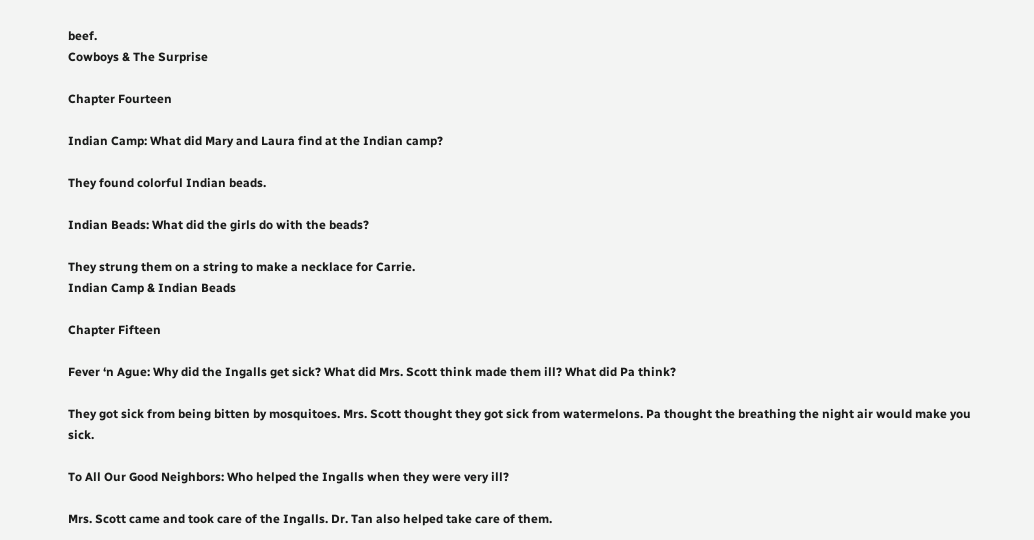beef.
Cowboys & The Surprise

Chapter Fourteen

Indian Camp: What did Mary and Laura find at the Indian camp?

They found colorful Indian beads.

Indian Beads: What did the girls do with the beads?

They strung them on a string to make a necklace for Carrie.
Indian Camp & Indian Beads

Chapter Fifteen

Fever ‘n Ague: Why did the Ingalls get sick? What did Mrs. Scott think made them ill? What did Pa think?

They got sick from being bitten by mosquitoes. Mrs. Scott thought they got sick from watermelons. Pa thought the breathing the night air would make you sick.

To All Our Good Neighbors: Who helped the Ingalls when they were very ill?

Mrs. Scott came and took care of the Ingalls. Dr. Tan also helped take care of them.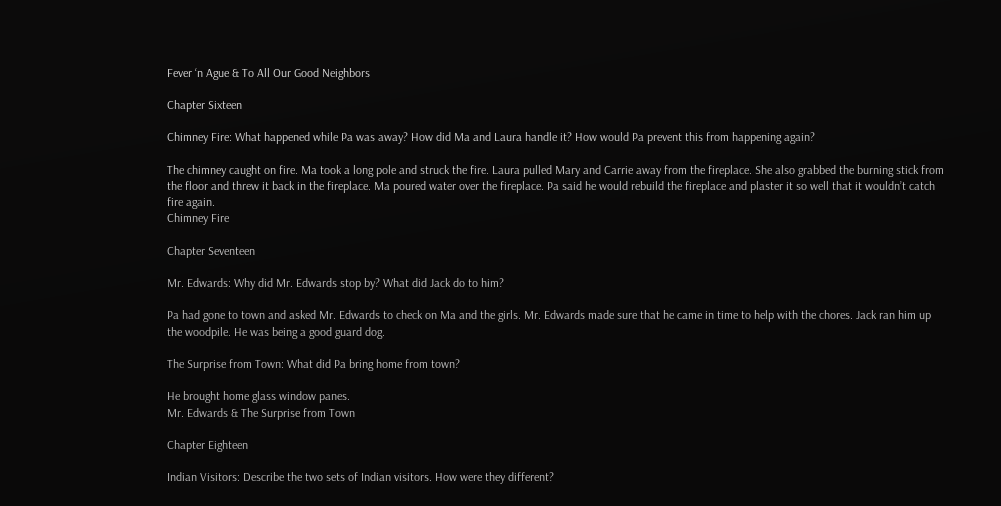Fever ‘n Ague & To All Our Good Neighbors

Chapter Sixteen

Chimney Fire: What happened while Pa was away? How did Ma and Laura handle it? How would Pa prevent this from happening again?

The chimney caught on fire. Ma took a long pole and struck the fire. Laura pulled Mary and Carrie away from the fireplace. She also grabbed the burning stick from the floor and threw it back in the fireplace. Ma poured water over the fireplace. Pa said he would rebuild the fireplace and plaster it so well that it wouldn’t catch fire again.
Chimney Fire

Chapter Seventeen

Mr. Edwards: Why did Mr. Edwards stop by? What did Jack do to him?

Pa had gone to town and asked Mr. Edwards to check on Ma and the girls. Mr. Edwards made sure that he came in time to help with the chores. Jack ran him up the woodpile. He was being a good guard dog.

The Surprise from Town: What did Pa bring home from town?

He brought home glass window panes.
Mr. Edwards & The Surprise from Town

Chapter Eighteen

Indian Visitors: Describe the two sets of Indian visitors. How were they different?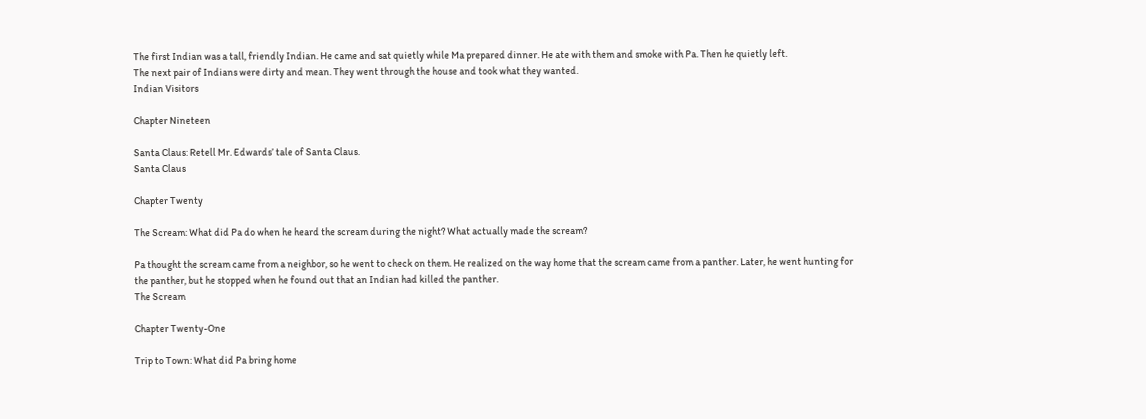The first Indian was a tall, friendly Indian. He came and sat quietly while Ma prepared dinner. He ate with them and smoke with Pa. Then he quietly left.
The next pair of Indians were dirty and mean. They went through the house and took what they wanted.
Indian Visitors

Chapter Nineteen

Santa Claus: Retell Mr. Edwards’ tale of Santa Claus.
Santa Claus

Chapter Twenty

The Scream: What did Pa do when he heard the scream during the night? What actually made the scream?

Pa thought the scream came from a neighbor, so he went to check on them. He realized on the way home that the scream came from a panther. Later, he went hunting for the panther, but he stopped when he found out that an Indian had killed the panther.
The Scream

Chapter Twenty-One

Trip to Town: What did Pa bring home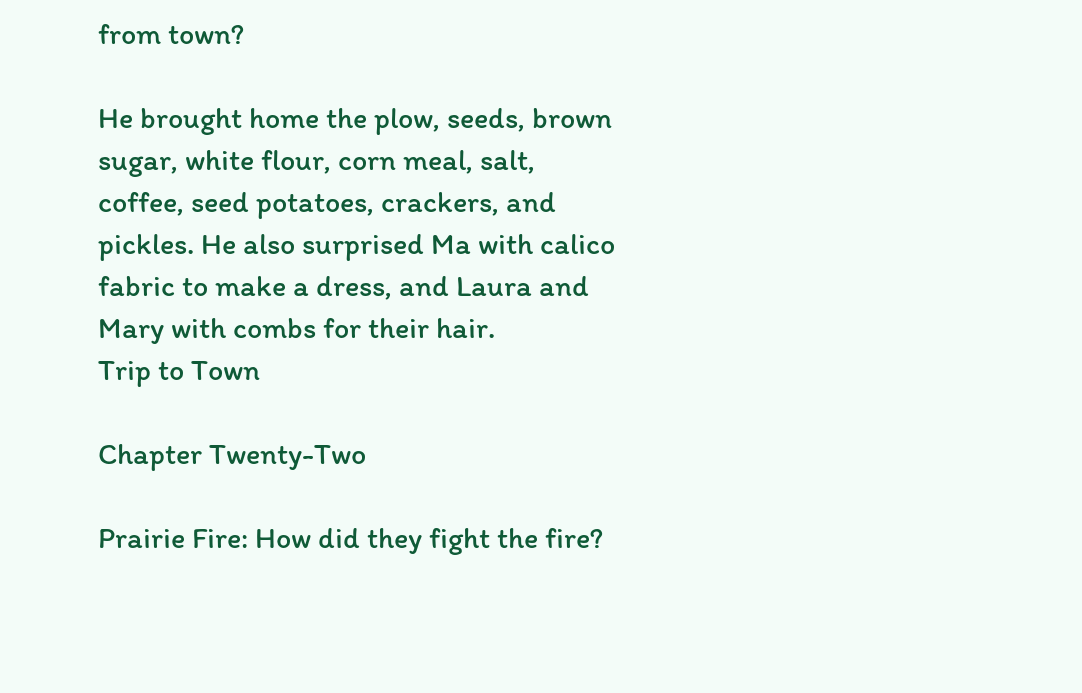from town?

He brought home the plow, seeds, brown sugar, white flour, corn meal, salt, coffee, seed potatoes, crackers, and pickles. He also surprised Ma with calico fabric to make a dress, and Laura and Mary with combs for their hair.
Trip to Town

Chapter Twenty-Two

Prairie Fire: How did they fight the fire?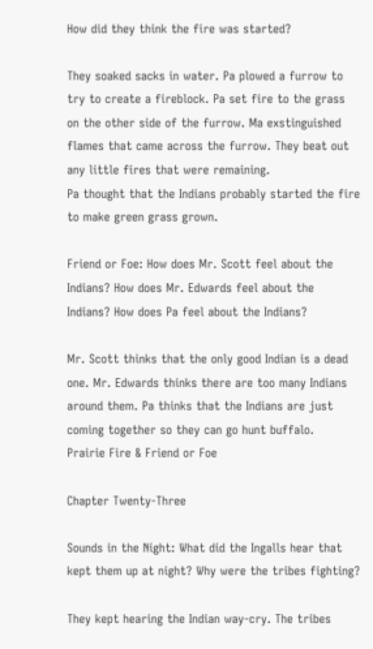How did they think the fire was started?

They soaked sacks in water. Pa plowed a furrow to try to create a fireblock. Pa set fire to the grass on the other side of the furrow. Ma exstinguished flames that came across the furrow. They beat out any little fires that were remaining.
Pa thought that the Indians probably started the fire to make green grass grown.

Friend or Foe: How does Mr. Scott feel about the Indians? How does Mr. Edwards feel about the Indians? How does Pa feel about the Indians?

Mr. Scott thinks that the only good Indian is a dead one. Mr. Edwards thinks there are too many Indians around them. Pa thinks that the Indians are just coming together so they can go hunt buffalo.
Prairie Fire & Friend or Foe

Chapter Twenty-Three

Sounds in the Night: What did the Ingalls hear that kept them up at night? Why were the tribes fighting?

They kept hearing the Indian way-cry. The tribes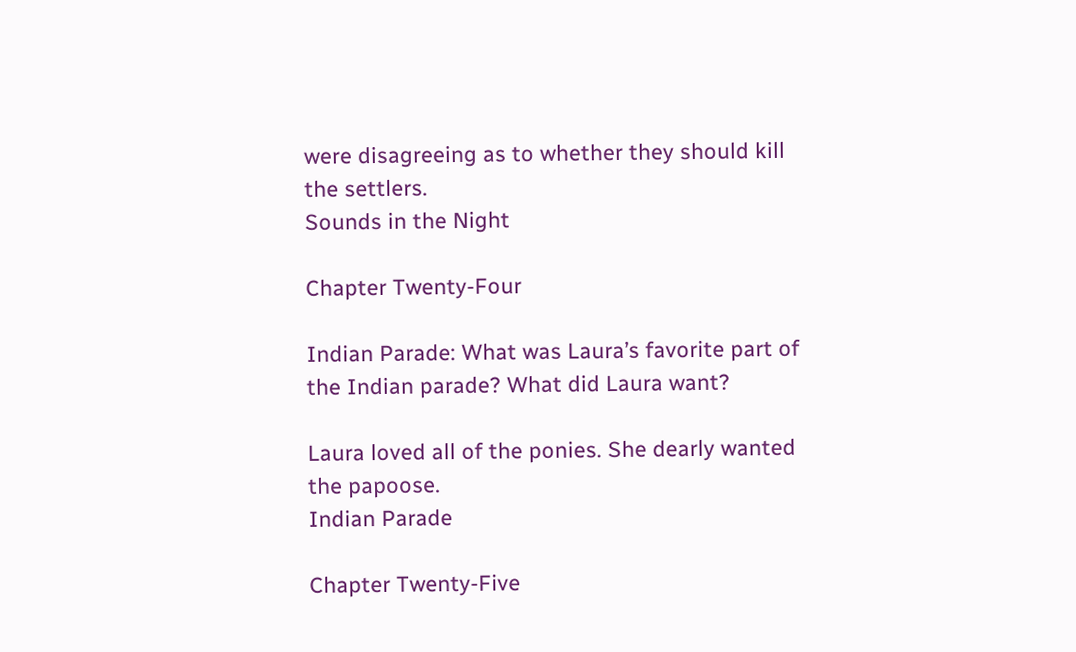were disagreeing as to whether they should kill the settlers.
Sounds in the Night

Chapter Twenty-Four

Indian Parade: What was Laura’s favorite part of the Indian parade? What did Laura want?

Laura loved all of the ponies. She dearly wanted the papoose.
Indian Parade

Chapter Twenty-Five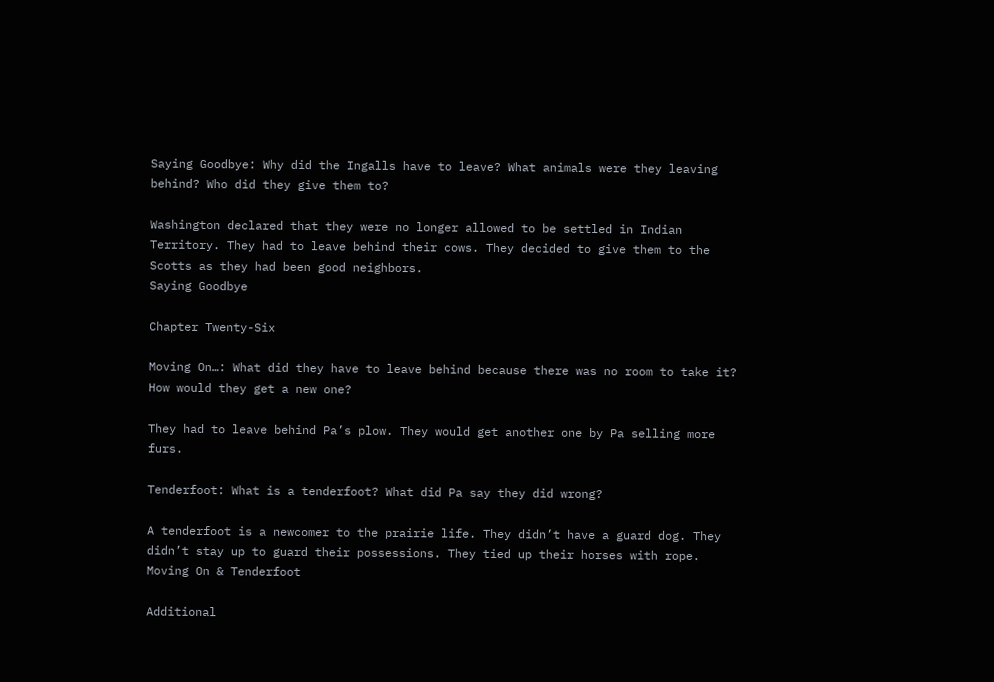Saying Goodbye: Why did the Ingalls have to leave? What animals were they leaving behind? Who did they give them to?

Washington declared that they were no longer allowed to be settled in Indian Territory. They had to leave behind their cows. They decided to give them to the Scotts as they had been good neighbors.
Saying Goodbye

Chapter Twenty-Six

Moving On…: What did they have to leave behind because there was no room to take it? How would they get a new one?

They had to leave behind Pa’s plow. They would get another one by Pa selling more furs.

Tenderfoot: What is a tenderfoot? What did Pa say they did wrong?

A tenderfoot is a newcomer to the prairie life. They didn’t have a guard dog. They didn’t stay up to guard their possessions. They tied up their horses with rope.
Moving On & Tenderfoot

Additional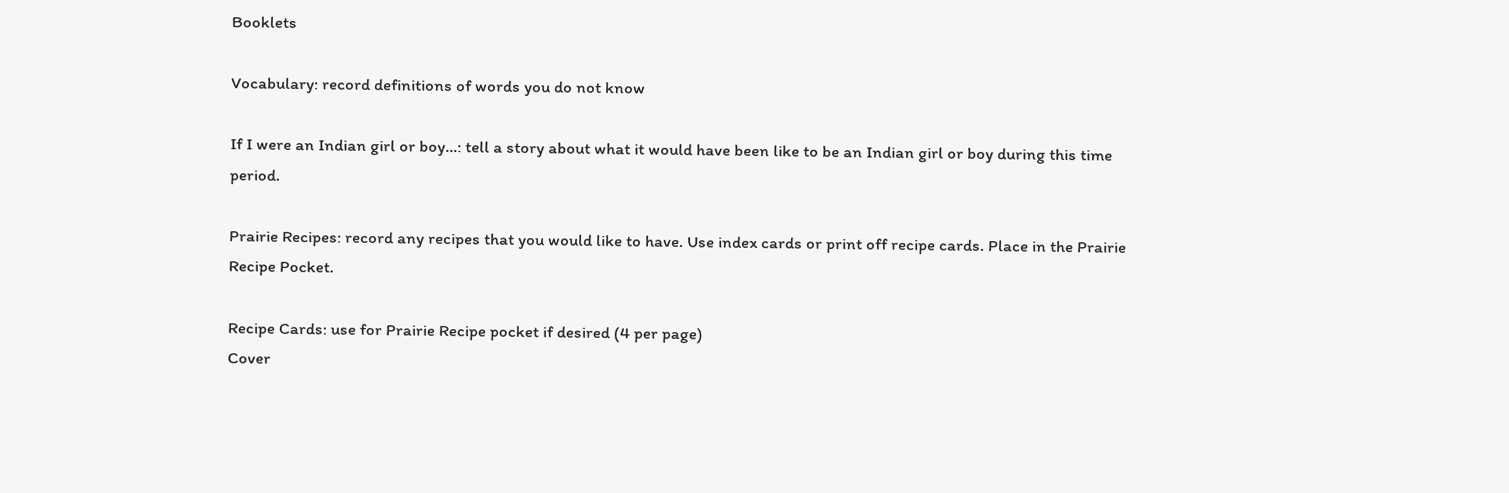Booklets

Vocabulary: record definitions of words you do not know

If I were an Indian girl or boy…: tell a story about what it would have been like to be an Indian girl or boy during this time period.

Prairie Recipes: record any recipes that you would like to have. Use index cards or print off recipe cards. Place in the Prairie Recipe Pocket.

Recipe Cards: use for Prairie Recipe pocket if desired (4 per page)
Cover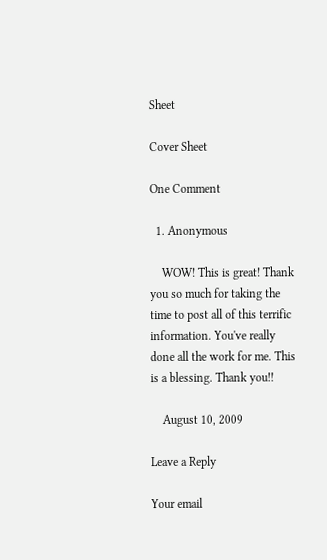Sheet

Cover Sheet

One Comment

  1. Anonymous

    WOW! This is great! Thank you so much for taking the time to post all of this terrific information. You've really done all the work for me. This is a blessing. Thank you!!

    August 10, 2009

Leave a Reply

Your email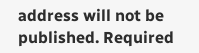address will not be published. Required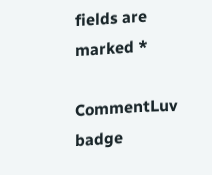fields are marked *

CommentLuv badge